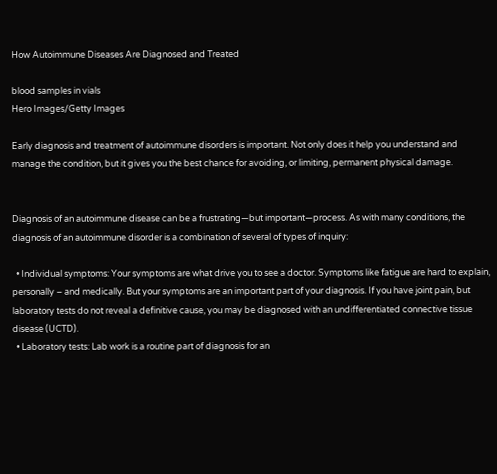How Autoimmune Diseases Are Diagnosed and Treated

blood samples in vials
Hero Images/Getty Images

Early diagnosis and treatment of autoimmune disorders is important. Not only does it help you understand and manage the condition, but it gives you the best chance for avoiding, or limiting, permanent physical damage.


Diagnosis of an autoimmune disease can be a frustrating—but important—process. As with many conditions, the diagnosis of an autoimmune disorder is a combination of several of types of inquiry:

  • Individual symptoms: Your symptoms are what drive you to see a doctor. Symptoms like fatigue are hard to explain, personally – and medically. But your symptoms are an important part of your diagnosis. If you have joint pain, but laboratory tests do not reveal a definitive cause, you may be diagnosed with an undifferentiated connective tissue disease (UCTD).
  • Laboratory tests: Lab work is a routine part of diagnosis for an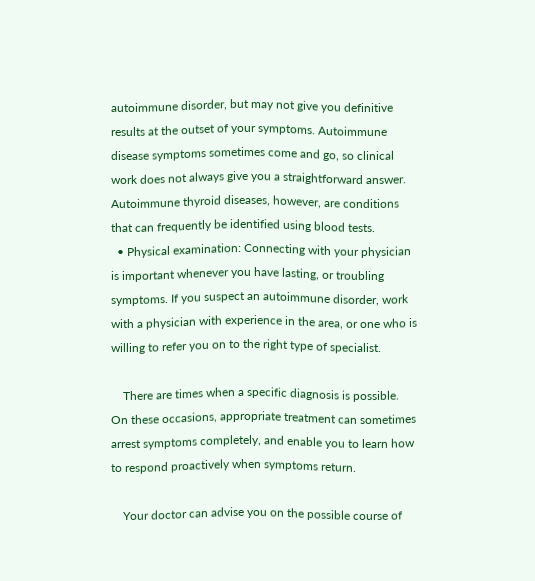autoimmune disorder, but may not give you definitive results at the outset of your symptoms. Autoimmune disease symptoms sometimes come and go, so clinical work does not always give you a straightforward answer. Autoimmune thyroid diseases, however, are conditions that can frequently be identified using blood tests.
  • Physical examination: Connecting with your physician is important whenever you have lasting, or troubling symptoms. If you suspect an autoimmune disorder, work with a physician with experience in the area, or one who is willing to refer you on to the right type of specialist.

    There are times when a specific diagnosis is possible. On these occasions, appropriate treatment can sometimes arrest symptoms completely, and enable you to learn how to respond proactively when symptoms return.

    Your doctor can advise you on the possible course of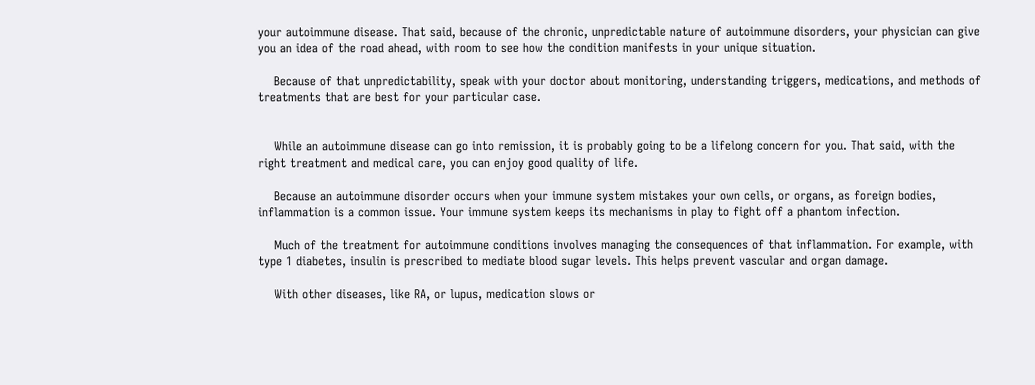your autoimmune disease. That said, because of the chronic, unpredictable nature of autoimmune disorders, your physician can give you an idea of the road ahead, with room to see how the condition manifests in your unique situation.

    Because of that unpredictability, speak with your doctor about monitoring, understanding triggers, medications, and methods of treatments that are best for your particular case.


    While an autoimmune disease can go into remission, it is probably going to be a lifelong concern for you. That said, with the right treatment and medical care, you can enjoy good quality of life.

    Because an autoimmune disorder occurs when your immune system mistakes your own cells, or organs, as foreign bodies, inflammation is a common issue. Your immune system keeps its mechanisms in play to fight off a phantom infection.

    Much of the treatment for autoimmune conditions involves managing the consequences of that inflammation. For example, with type 1 diabetes, insulin is prescribed to mediate blood sugar levels. This helps prevent vascular and organ damage.

    With other diseases, like RA, or lupus, medication slows or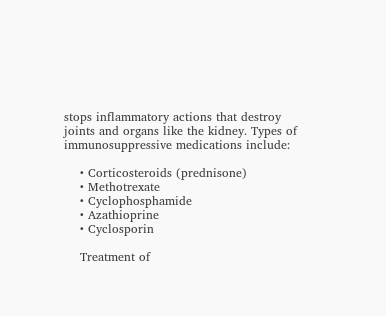stops inflammatory actions that destroy joints and organs like the kidney. Types of immunosuppressive medications include:

    • Corticosteroids (prednisone)
    • Methotrexate
    • Cyclophosphamide
    • Azathioprine
    • Cyclosporin

    Treatment of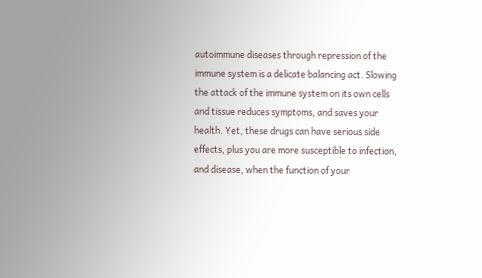autoimmune diseases through repression of the immune system is a delicate balancing act. Slowing the attack of the immune system on its own cells and tissue reduces symptoms, and saves your health. Yet, these drugs can have serious side effects, plus you are more susceptible to infection, and disease, when the function of your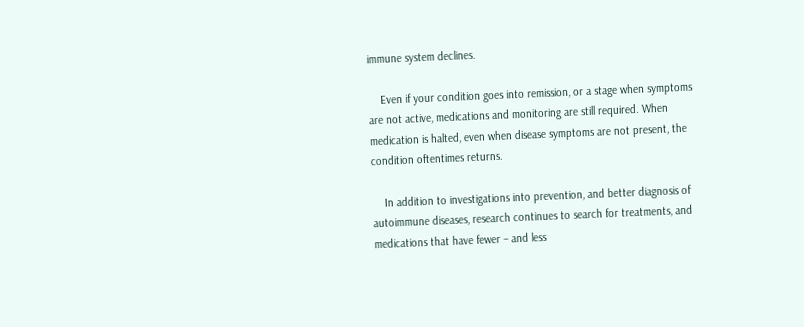immune system declines.

    Even if your condition goes into remission, or a stage when symptoms are not active, medications and monitoring are still required. When medication is halted, even when disease symptoms are not present, the condition oftentimes returns.

    In addition to investigations into prevention, and better diagnosis of autoimmune diseases, research continues to search for treatments, and medications that have fewer – and less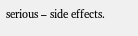serious – side effects.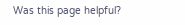Was this page helpful?